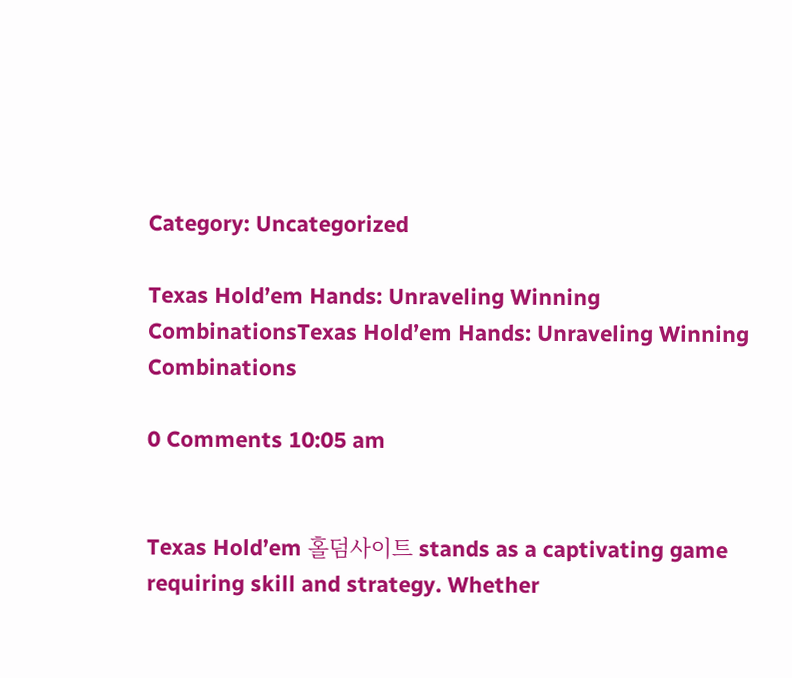Category: Uncategorized

Texas Hold’em Hands: Unraveling Winning CombinationsTexas Hold’em Hands: Unraveling Winning Combinations

0 Comments 10:05 am


Texas Hold’em 홀덤사이트 stands as a captivating game requiring skill and strategy. Whether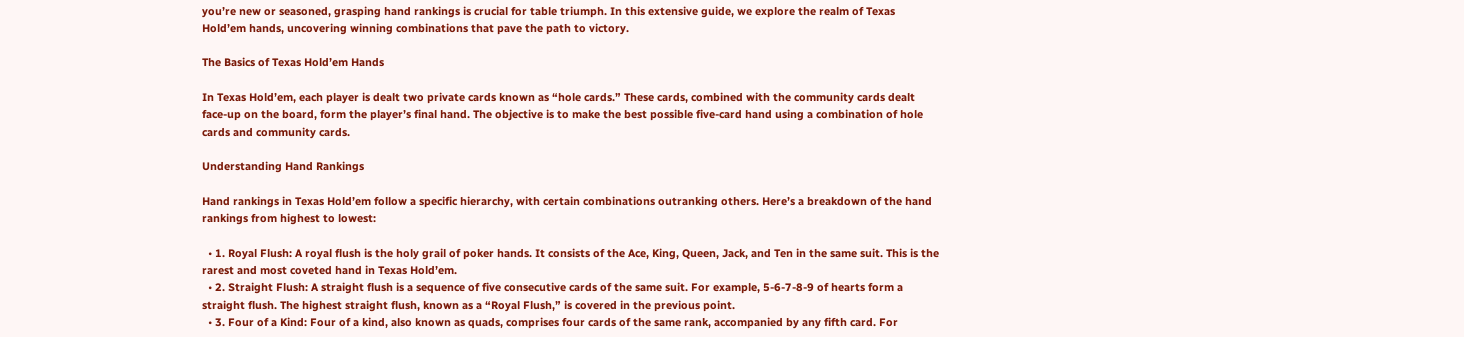you’re new or seasoned, grasping hand rankings is crucial for table triumph. In this extensive guide, we explore the realm of Texas Hold’em hands, uncovering winning combinations that pave the path to victory.

The Basics of Texas Hold’em Hands

In Texas Hold’em, each player is dealt two private cards known as “hole cards.” These cards, combined with the community cards dealt face-up on the board, form the player’s final hand. The objective is to make the best possible five-card hand using a combination of hole cards and community cards.

Understanding Hand Rankings

Hand rankings in Texas Hold’em follow a specific hierarchy, with certain combinations outranking others. Here’s a breakdown of the hand rankings from highest to lowest:

  • 1. Royal Flush: A royal flush is the holy grail of poker hands. It consists of the Ace, King, Queen, Jack, and Ten in the same suit. This is the rarest and most coveted hand in Texas Hold’em.
  • 2. Straight Flush: A straight flush is a sequence of five consecutive cards of the same suit. For example, 5-6-7-8-9 of hearts form a straight flush. The highest straight flush, known as a “Royal Flush,” is covered in the previous point.
  • 3. Four of a Kind: Four of a kind, also known as quads, comprises four cards of the same rank, accompanied by any fifth card. For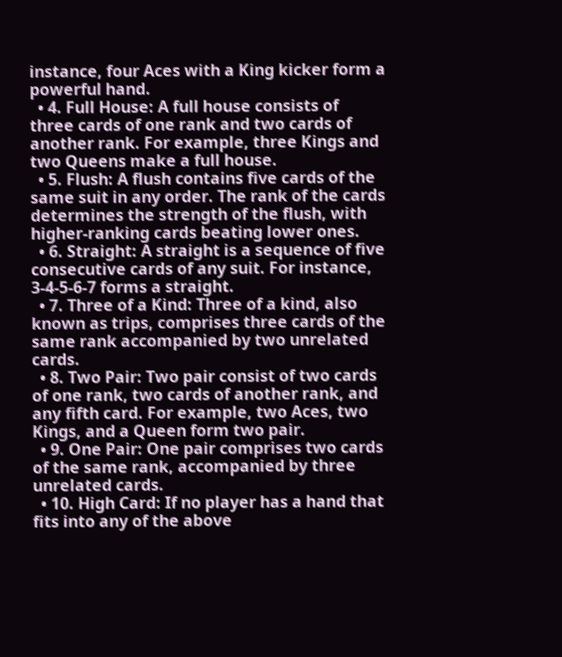instance, four Aces with a King kicker form a powerful hand.
  • 4. Full House: A full house consists of three cards of one rank and two cards of another rank. For example, three Kings and two Queens make a full house.
  • 5. Flush: A flush contains five cards of the same suit in any order. The rank of the cards determines the strength of the flush, with higher-ranking cards beating lower ones.
  • 6. Straight: A straight is a sequence of five consecutive cards of any suit. For instance, 3-4-5-6-7 forms a straight.
  • 7. Three of a Kind: Three of a kind, also known as trips, comprises three cards of the same rank accompanied by two unrelated cards.
  • 8. Two Pair: Two pair consist of two cards of one rank, two cards of another rank, and any fifth card. For example, two Aces, two Kings, and a Queen form two pair.
  • 9. One Pair: One pair comprises two cards of the same rank, accompanied by three unrelated cards.
  • 10. High Card: If no player has a hand that fits into any of the above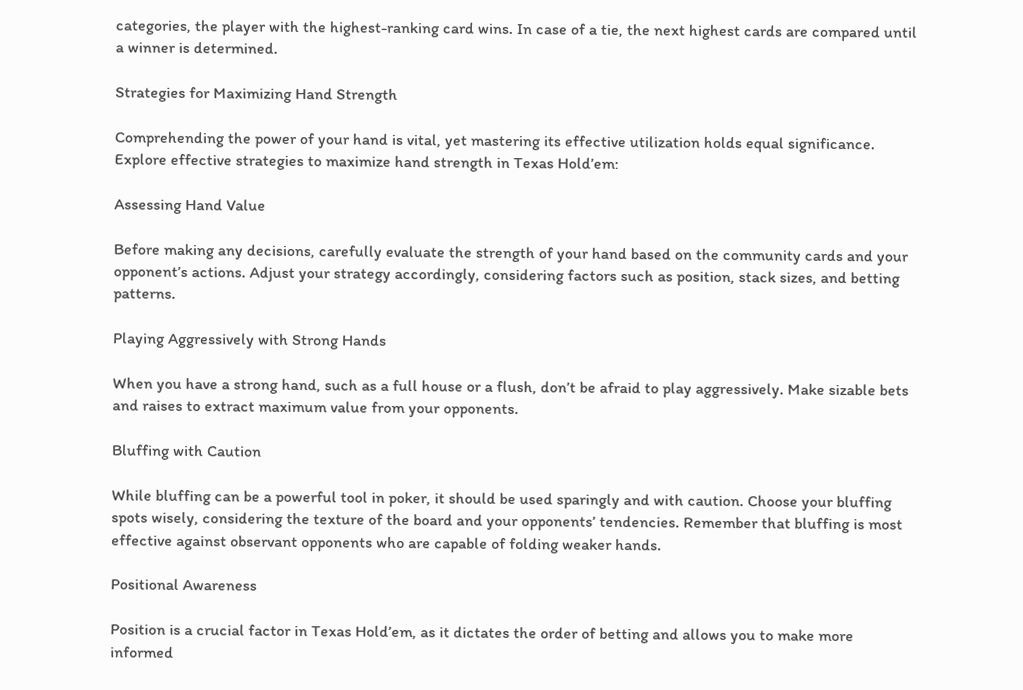categories, the player with the highest-ranking card wins. In case of a tie, the next highest cards are compared until a winner is determined.

Strategies for Maximizing Hand Strength

Comprehending the power of your hand is vital, yet mastering its effective utilization holds equal significance. Explore effective strategies to maximize hand strength in Texas Hold’em:

Assessing Hand Value

Before making any decisions, carefully evaluate the strength of your hand based on the community cards and your opponent’s actions. Adjust your strategy accordingly, considering factors such as position, stack sizes, and betting patterns.

Playing Aggressively with Strong Hands

When you have a strong hand, such as a full house or a flush, don’t be afraid to play aggressively. Make sizable bets and raises to extract maximum value from your opponents.

Bluffing with Caution

While bluffing can be a powerful tool in poker, it should be used sparingly and with caution. Choose your bluffing spots wisely, considering the texture of the board and your opponents’ tendencies. Remember that bluffing is most effective against observant opponents who are capable of folding weaker hands.

Positional Awareness

Position is a crucial factor in Texas Hold’em, as it dictates the order of betting and allows you to make more informed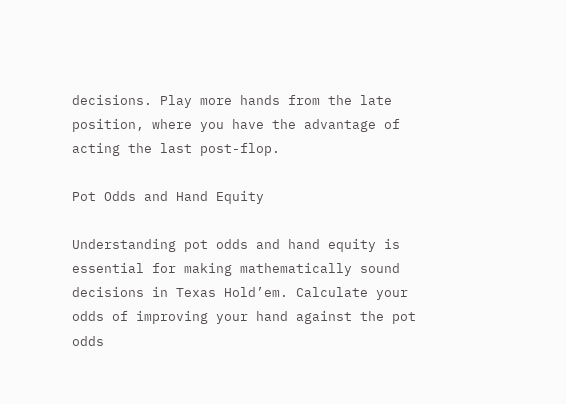decisions. Play more hands from the late position, where you have the advantage of acting the last post-flop.

Pot Odds and Hand Equity

Understanding pot odds and hand equity is essential for making mathematically sound decisions in Texas Hold’em. Calculate your odds of improving your hand against the pot odds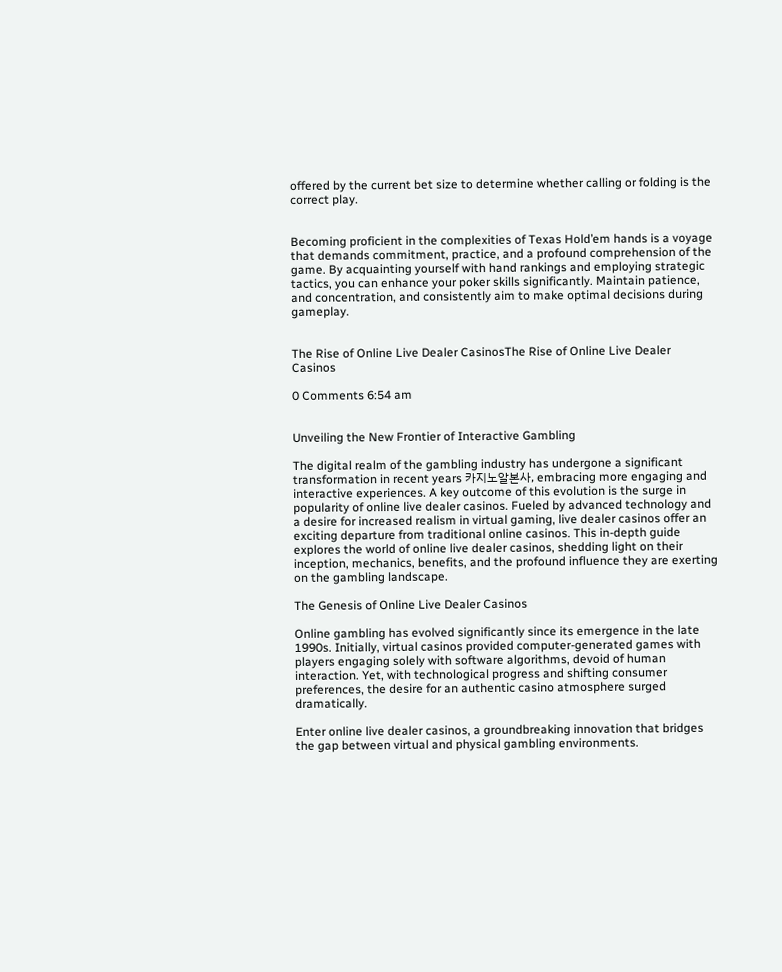offered by the current bet size to determine whether calling or folding is the correct play.


Becoming proficient in the complexities of Texas Hold’em hands is a voyage that demands commitment, practice, and a profound comprehension of the game. By acquainting yourself with hand rankings and employing strategic tactics, you can enhance your poker skills significantly. Maintain patience, and concentration, and consistently aim to make optimal decisions during gameplay.


The Rise of Online Live Dealer CasinosThe Rise of Online Live Dealer Casinos

0 Comments 6:54 am


Unveiling the New Frontier of Interactive Gambling

The digital realm of the gambling industry has undergone a significant transformation in recent years 카지노알본사, embracing more engaging and interactive experiences. A key outcome of this evolution is the surge in popularity of online live dealer casinos. Fueled by advanced technology and a desire for increased realism in virtual gaming, live dealer casinos offer an exciting departure from traditional online casinos. This in-depth guide explores the world of online live dealer casinos, shedding light on their inception, mechanics, benefits, and the profound influence they are exerting on the gambling landscape.

The Genesis of Online Live Dealer Casinos

Online gambling has evolved significantly since its emergence in the late 1990s. Initially, virtual casinos provided computer-generated games with players engaging solely with software algorithms, devoid of human interaction. Yet, with technological progress and shifting consumer preferences, the desire for an authentic casino atmosphere surged dramatically.

Enter online live dealer casinos, a groundbreaking innovation that bridges the gap between virtual and physical gambling environments.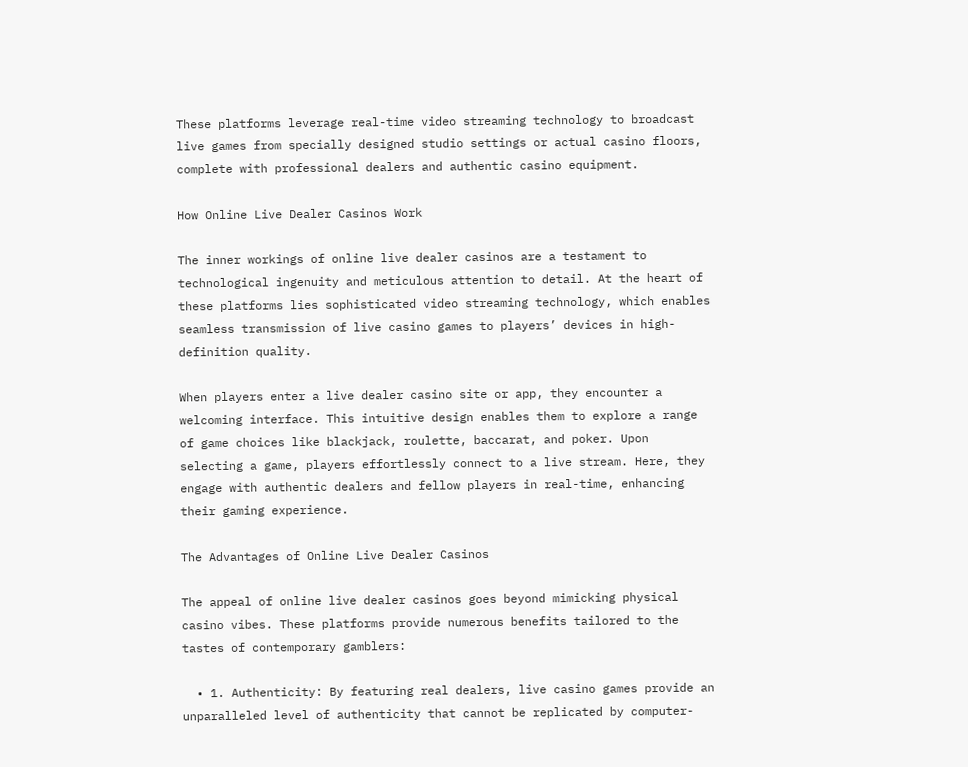These platforms leverage real-time video streaming technology to broadcast live games from specially designed studio settings or actual casino floors, complete with professional dealers and authentic casino equipment.

How Online Live Dealer Casinos Work

The inner workings of online live dealer casinos are a testament to technological ingenuity and meticulous attention to detail. At the heart of these platforms lies sophisticated video streaming technology, which enables seamless transmission of live casino games to players’ devices in high-definition quality.

When players enter a live dealer casino site or app, they encounter a welcoming interface. This intuitive design enables them to explore a range of game choices like blackjack, roulette, baccarat, and poker. Upon selecting a game, players effortlessly connect to a live stream. Here, they engage with authentic dealers and fellow players in real-time, enhancing their gaming experience.

The Advantages of Online Live Dealer Casinos

The appeal of online live dealer casinos goes beyond mimicking physical casino vibes. These platforms provide numerous benefits tailored to the tastes of contemporary gamblers:

  • 1. Authenticity: By featuring real dealers, live casino games provide an unparalleled level of authenticity that cannot be replicated by computer-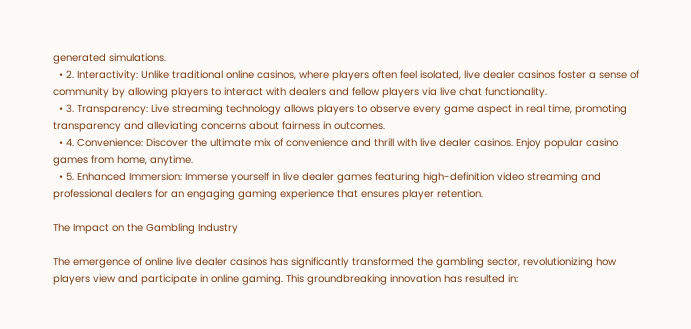generated simulations.
  • 2. Interactivity: Unlike traditional online casinos, where players often feel isolated, live dealer casinos foster a sense of community by allowing players to interact with dealers and fellow players via live chat functionality.
  • 3. Transparency: Live streaming technology allows players to observe every game aspect in real time, promoting transparency and alleviating concerns about fairness in outcomes.
  • 4. Convenience: Discover the ultimate mix of convenience and thrill with live dealer casinos. Enjoy popular casino games from home, anytime.
  • 5. Enhanced Immersion: Immerse yourself in live dealer games featuring high-definition video streaming and professional dealers for an engaging gaming experience that ensures player retention.

The Impact on the Gambling Industry

The emergence of online live dealer casinos has significantly transformed the gambling sector, revolutionizing how players view and participate in online gaming. This groundbreaking innovation has resulted in: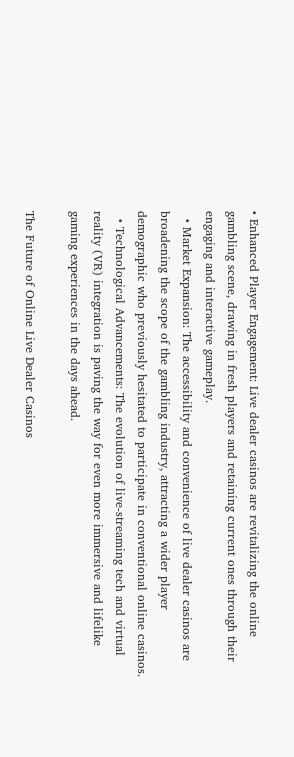• Enhanced Player Engagement: Live dealer casinos are revitalizing the online gambling scene, drawing in fresh players and retaining current ones through their engaging and interactive gameplay.
  • Market Expansion: The accessibility and convenience of live dealer casinos are broadening the scope of the gambling industry, attracting a wider player demographic who previously hesitated to participate in conventional online casinos.
  • Technological Advancements: The evolution of live-streaming tech and virtual reality (VR) integration is paving the way for even more immersive and lifelike gaming experiences in the days ahead.

The Future of Online Live Dealer Casinos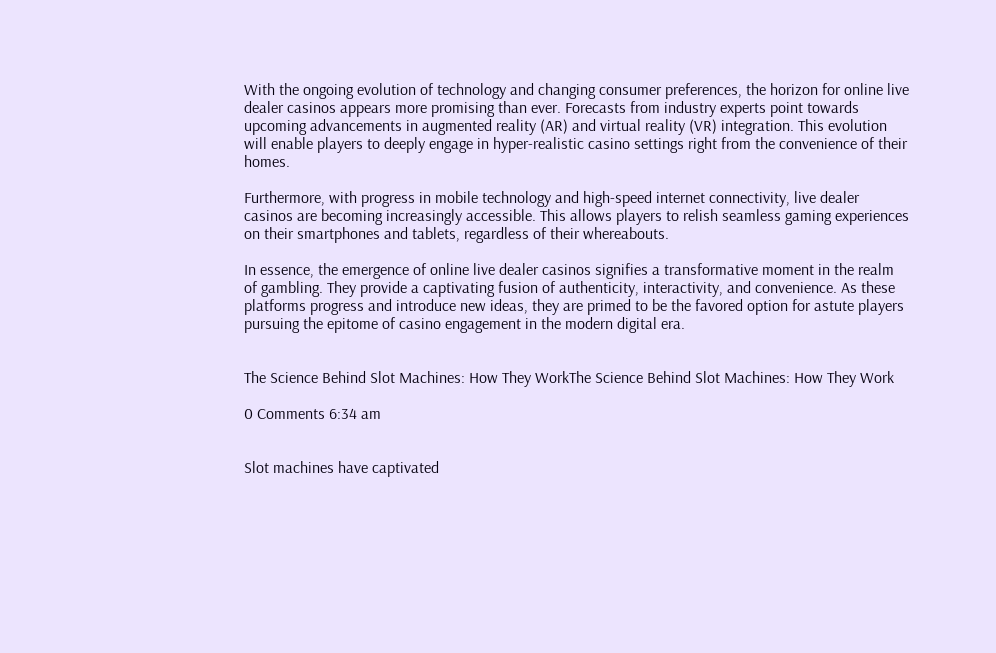With the ongoing evolution of technology and changing consumer preferences, the horizon for online live dealer casinos appears more promising than ever. Forecasts from industry experts point towards upcoming advancements in augmented reality (AR) and virtual reality (VR) integration. This evolution will enable players to deeply engage in hyper-realistic casino settings right from the convenience of their homes.

Furthermore, with progress in mobile technology and high-speed internet connectivity, live dealer casinos are becoming increasingly accessible. This allows players to relish seamless gaming experiences on their smartphones and tablets, regardless of their whereabouts.

In essence, the emergence of online live dealer casinos signifies a transformative moment in the realm of gambling. They provide a captivating fusion of authenticity, interactivity, and convenience. As these platforms progress and introduce new ideas, they are primed to be the favored option for astute players pursuing the epitome of casino engagement in the modern digital era.


The Science Behind Slot Machines: How They WorkThe Science Behind Slot Machines: How They Work

0 Comments 6:34 am


Slot machines have captivated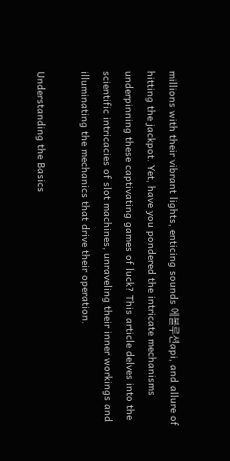millions with their vibrant lights, enticing sounds 에볼루션api, and allure of hitting the jackpot. Yet, have you pondered the intricate mechanisms underpinning these captivating games of luck? This article delves into the scientific intricacies of slot machines, unraveling their inner workings and illuminating the mechanics that drive their operation.

Understanding the Basics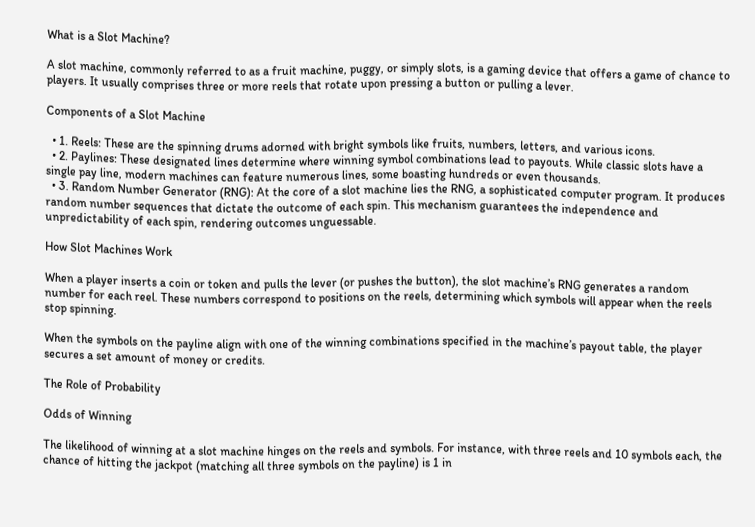What is a Slot Machine?

A slot machine, commonly referred to as a fruit machine, puggy, or simply slots, is a gaming device that offers a game of chance to players. It usually comprises three or more reels that rotate upon pressing a button or pulling a lever.

Components of a Slot Machine

  • 1. Reels: These are the spinning drums adorned with bright symbols like fruits, numbers, letters, and various icons.
  • 2. Paylines: These designated lines determine where winning symbol combinations lead to payouts. While classic slots have a single pay line, modern machines can feature numerous lines, some boasting hundreds or even thousands.
  • 3. Random Number Generator (RNG): At the core of a slot machine lies the RNG, a sophisticated computer program. It produces random number sequences that dictate the outcome of each spin. This mechanism guarantees the independence and unpredictability of each spin, rendering outcomes unguessable.

How Slot Machines Work

When a player inserts a coin or token and pulls the lever (or pushes the button), the slot machine’s RNG generates a random number for each reel. These numbers correspond to positions on the reels, determining which symbols will appear when the reels stop spinning.

When the symbols on the payline align with one of the winning combinations specified in the machine’s payout table, the player secures a set amount of money or credits.

The Role of Probability

Odds of Winning

The likelihood of winning at a slot machine hinges on the reels and symbols. For instance, with three reels and 10 symbols each, the chance of hitting the jackpot (matching all three symbols on the payline) is 1 in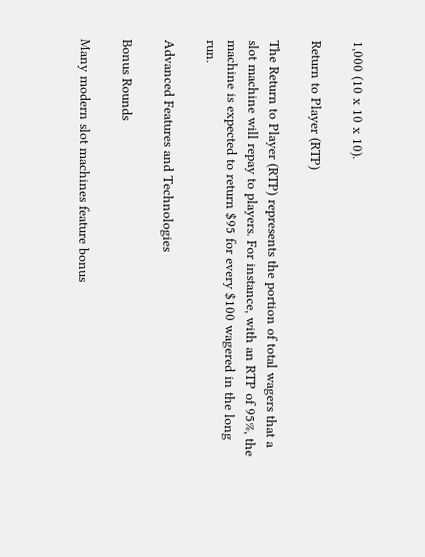1,000 (10 x 10 x 10).

Return to Player (RTP)

The Return to Player (RTP) represents the portion of total wagers that a slot machine will repay to players. For instance, with an RTP of 95%, the machine is expected to return $95 for every $100 wagered in the long run.

Advanced Features and Technologies

Bonus Rounds

Many modern slot machines feature bonus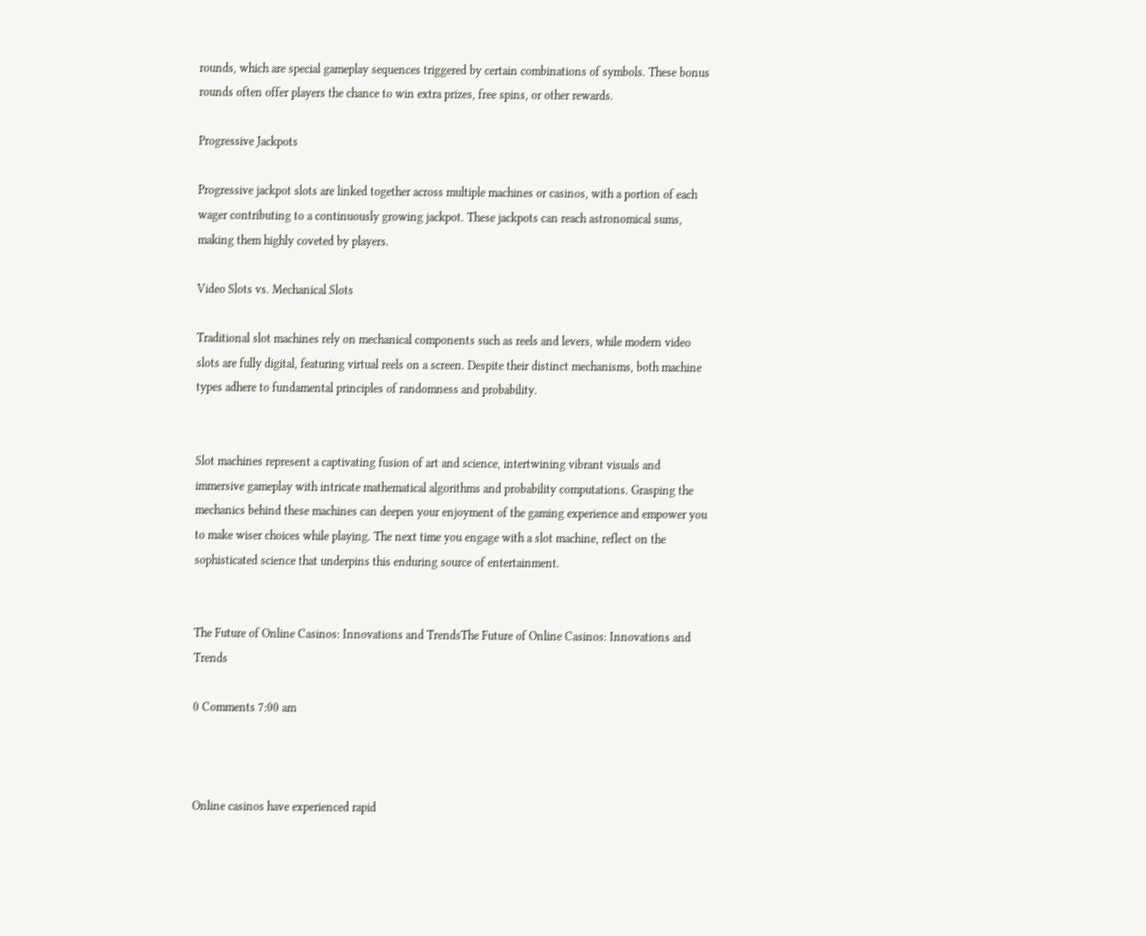rounds, which are special gameplay sequences triggered by certain combinations of symbols. These bonus rounds often offer players the chance to win extra prizes, free spins, or other rewards.

Progressive Jackpots

Progressive jackpot slots are linked together across multiple machines or casinos, with a portion of each wager contributing to a continuously growing jackpot. These jackpots can reach astronomical sums, making them highly coveted by players.

Video Slots vs. Mechanical Slots

Traditional slot machines rely on mechanical components such as reels and levers, while modern video slots are fully digital, featuring virtual reels on a screen. Despite their distinct mechanisms, both machine types adhere to fundamental principles of randomness and probability.


Slot machines represent a captivating fusion of art and science, intertwining vibrant visuals and immersive gameplay with intricate mathematical algorithms and probability computations. Grasping the mechanics behind these machines can deepen your enjoyment of the gaming experience and empower you to make wiser choices while playing. The next time you engage with a slot machine, reflect on the sophisticated science that underpins this enduring source of entertainment.


The Future of Online Casinos: Innovations and TrendsThe Future of Online Casinos: Innovations and Trends

0 Comments 7:00 am



Online casinos have experienced rapid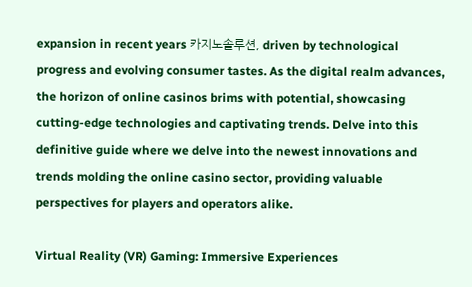expansion in recent years 카지노솔루션, driven by technological progress and evolving consumer tastes. As the digital realm advances, the horizon of online casinos brims with potential, showcasing cutting-edge technologies and captivating trends. Delve into this definitive guide where we delve into the newest innovations and trends molding the online casino sector, providing valuable perspectives for players and operators alike.

Virtual Reality (VR) Gaming: Immersive Experiences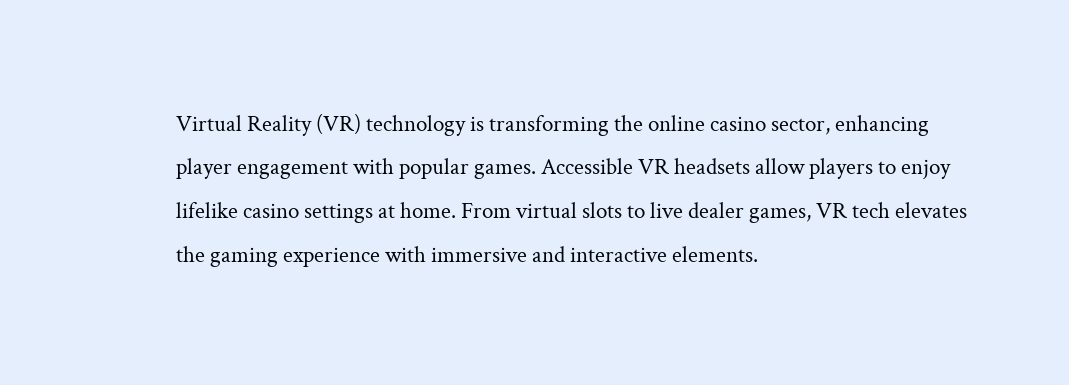Virtual Reality (VR) technology is transforming the online casino sector, enhancing player engagement with popular games. Accessible VR headsets allow players to enjoy lifelike casino settings at home. From virtual slots to live dealer games, VR tech elevates the gaming experience with immersive and interactive elements.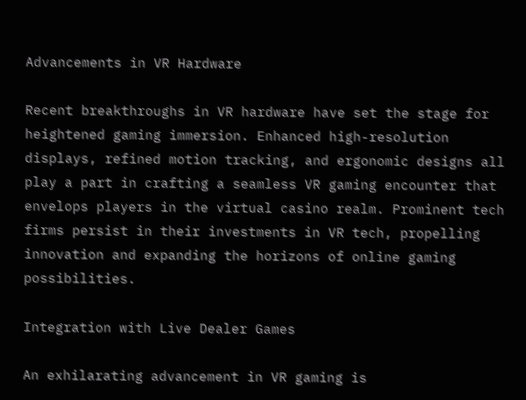Advancements in VR Hardware

Recent breakthroughs in VR hardware have set the stage for heightened gaming immersion. Enhanced high-resolution displays, refined motion tracking, and ergonomic designs all play a part in crafting a seamless VR gaming encounter that envelops players in the virtual casino realm. Prominent tech firms persist in their investments in VR tech, propelling innovation and expanding the horizons of online gaming possibilities.

Integration with Live Dealer Games

An exhilarating advancement in VR gaming is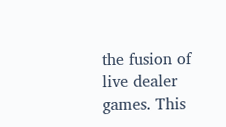the fusion of live dealer games. This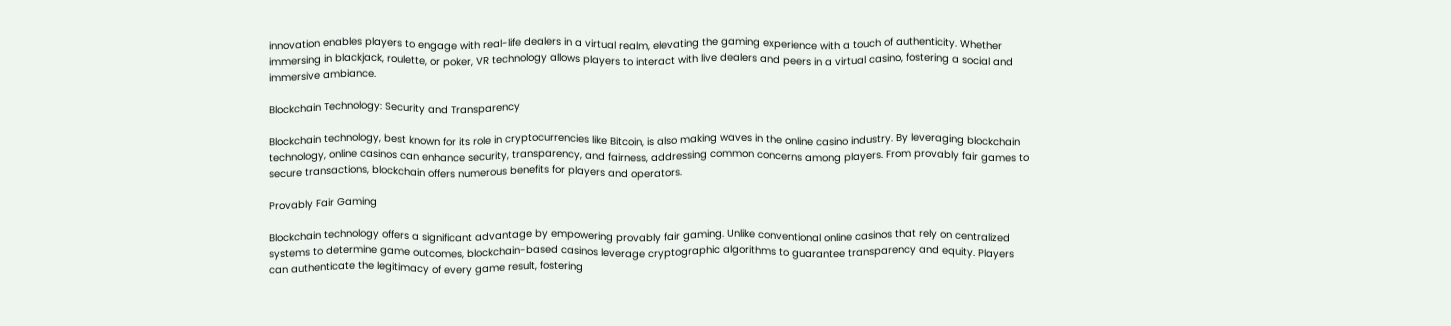innovation enables players to engage with real-life dealers in a virtual realm, elevating the gaming experience with a touch of authenticity. Whether immersing in blackjack, roulette, or poker, VR technology allows players to interact with live dealers and peers in a virtual casino, fostering a social and immersive ambiance.

Blockchain Technology: Security and Transparency

Blockchain technology, best known for its role in cryptocurrencies like Bitcoin, is also making waves in the online casino industry. By leveraging blockchain technology, online casinos can enhance security, transparency, and fairness, addressing common concerns among players. From provably fair games to secure transactions, blockchain offers numerous benefits for players and operators.

Provably Fair Gaming

Blockchain technology offers a significant advantage by empowering provably fair gaming. Unlike conventional online casinos that rely on centralized systems to determine game outcomes, blockchain-based casinos leverage cryptographic algorithms to guarantee transparency and equity. Players can authenticate the legitimacy of every game result, fostering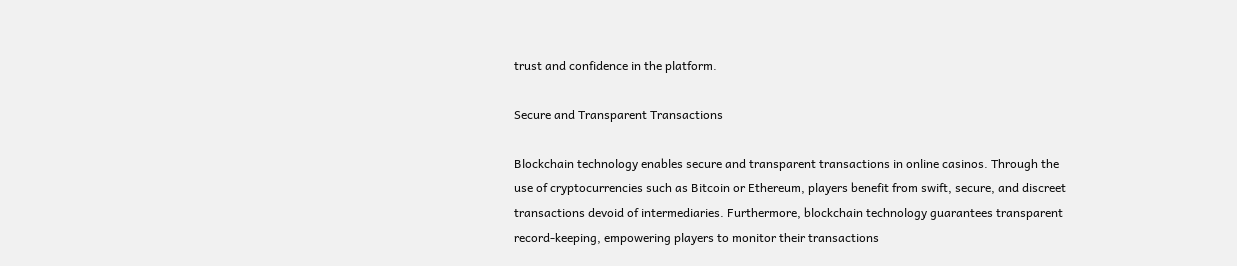trust and confidence in the platform.

Secure and Transparent Transactions

Blockchain technology enables secure and transparent transactions in online casinos. Through the use of cryptocurrencies such as Bitcoin or Ethereum, players benefit from swift, secure, and discreet transactions devoid of intermediaries. Furthermore, blockchain technology guarantees transparent record-keeping, empowering players to monitor their transactions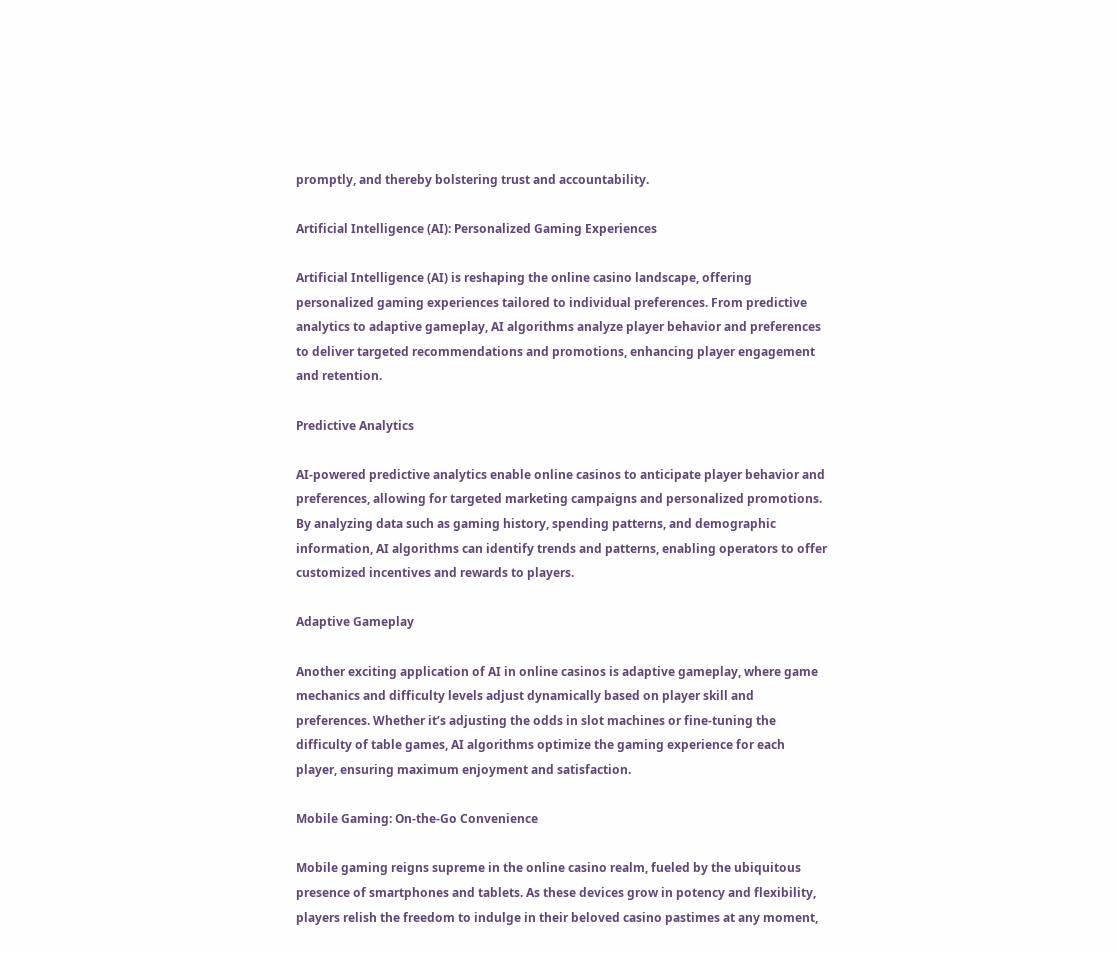promptly, and thereby bolstering trust and accountability.

Artificial Intelligence (AI): Personalized Gaming Experiences

Artificial Intelligence (AI) is reshaping the online casino landscape, offering personalized gaming experiences tailored to individual preferences. From predictive analytics to adaptive gameplay, AI algorithms analyze player behavior and preferences to deliver targeted recommendations and promotions, enhancing player engagement and retention.

Predictive Analytics

AI-powered predictive analytics enable online casinos to anticipate player behavior and preferences, allowing for targeted marketing campaigns and personalized promotions. By analyzing data such as gaming history, spending patterns, and demographic information, AI algorithms can identify trends and patterns, enabling operators to offer customized incentives and rewards to players.

Adaptive Gameplay

Another exciting application of AI in online casinos is adaptive gameplay, where game mechanics and difficulty levels adjust dynamically based on player skill and preferences. Whether it’s adjusting the odds in slot machines or fine-tuning the difficulty of table games, AI algorithms optimize the gaming experience for each player, ensuring maximum enjoyment and satisfaction.

Mobile Gaming: On-the-Go Convenience

Mobile gaming reigns supreme in the online casino realm, fueled by the ubiquitous presence of smartphones and tablets. As these devices grow in potency and flexibility, players relish the freedom to indulge in their beloved casino pastimes at any moment,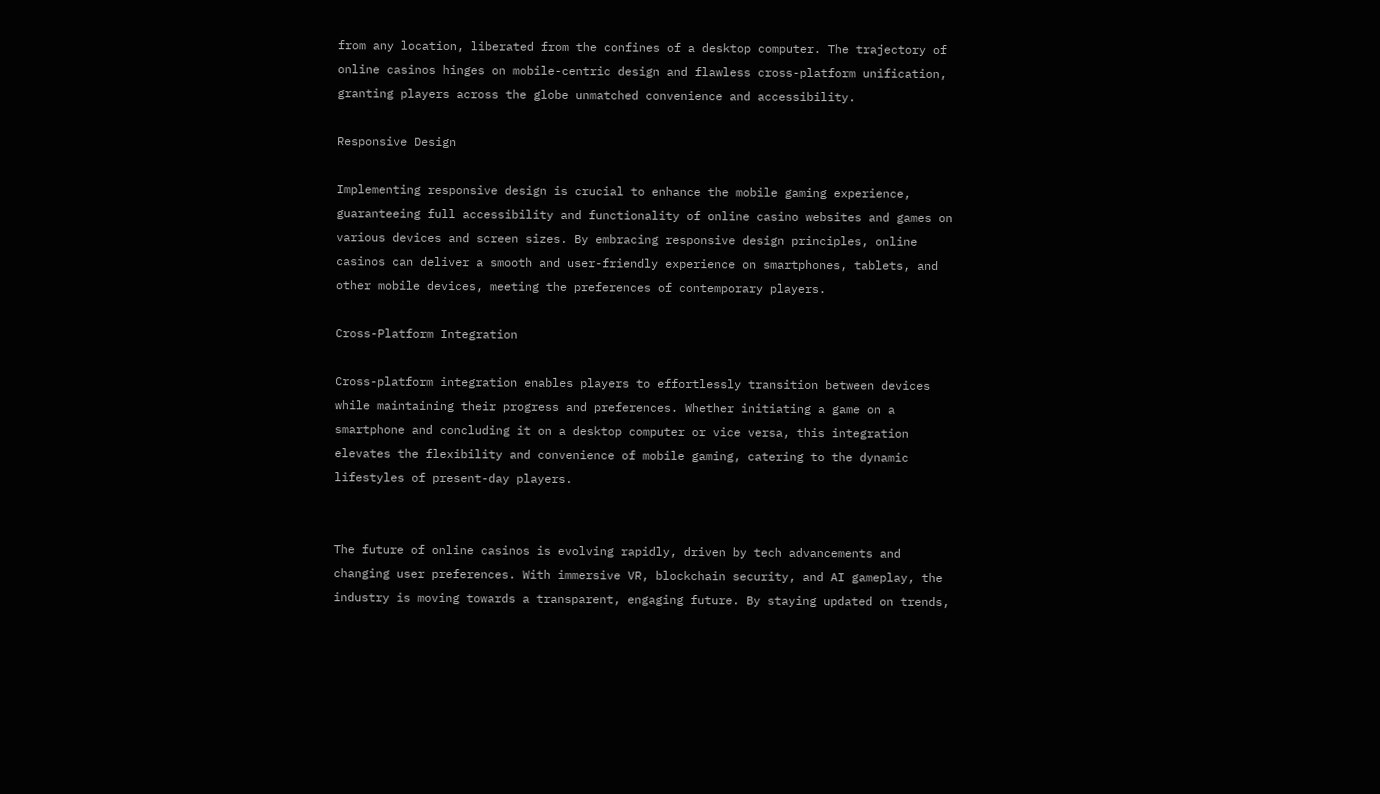from any location, liberated from the confines of a desktop computer. The trajectory of online casinos hinges on mobile-centric design and flawless cross-platform unification, granting players across the globe unmatched convenience and accessibility.

Responsive Design

Implementing responsive design is crucial to enhance the mobile gaming experience, guaranteeing full accessibility and functionality of online casino websites and games on various devices and screen sizes. By embracing responsive design principles, online casinos can deliver a smooth and user-friendly experience on smartphones, tablets, and other mobile devices, meeting the preferences of contemporary players.

Cross-Platform Integration

Cross-platform integration enables players to effortlessly transition between devices while maintaining their progress and preferences. Whether initiating a game on a smartphone and concluding it on a desktop computer or vice versa, this integration elevates the flexibility and convenience of mobile gaming, catering to the dynamic lifestyles of present-day players.


The future of online casinos is evolving rapidly, driven by tech advancements and changing user preferences. With immersive VR, blockchain security, and AI gameplay, the industry is moving towards a transparent, engaging future. By staying updated on trends,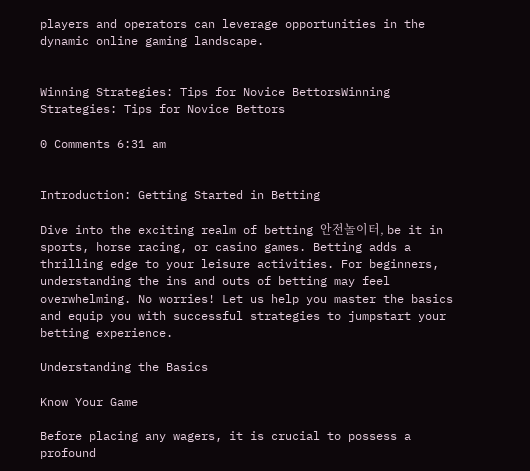players and operators can leverage opportunities in the dynamic online gaming landscape.


Winning Strategies: Tips for Novice BettorsWinning Strategies: Tips for Novice Bettors

0 Comments 6:31 am


Introduction: Getting Started in Betting

Dive into the exciting realm of betting 안전놀이터, be it in sports, horse racing, or casino games. Betting adds a thrilling edge to your leisure activities. For beginners, understanding the ins and outs of betting may feel overwhelming. No worries! Let us help you master the basics and equip you with successful strategies to jumpstart your betting experience.

Understanding the Basics

Know Your Game

Before placing any wagers, it is crucial to possess a profound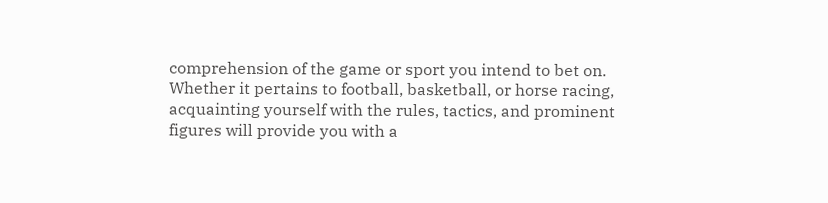comprehension of the game or sport you intend to bet on. Whether it pertains to football, basketball, or horse racing, acquainting yourself with the rules, tactics, and prominent figures will provide you with a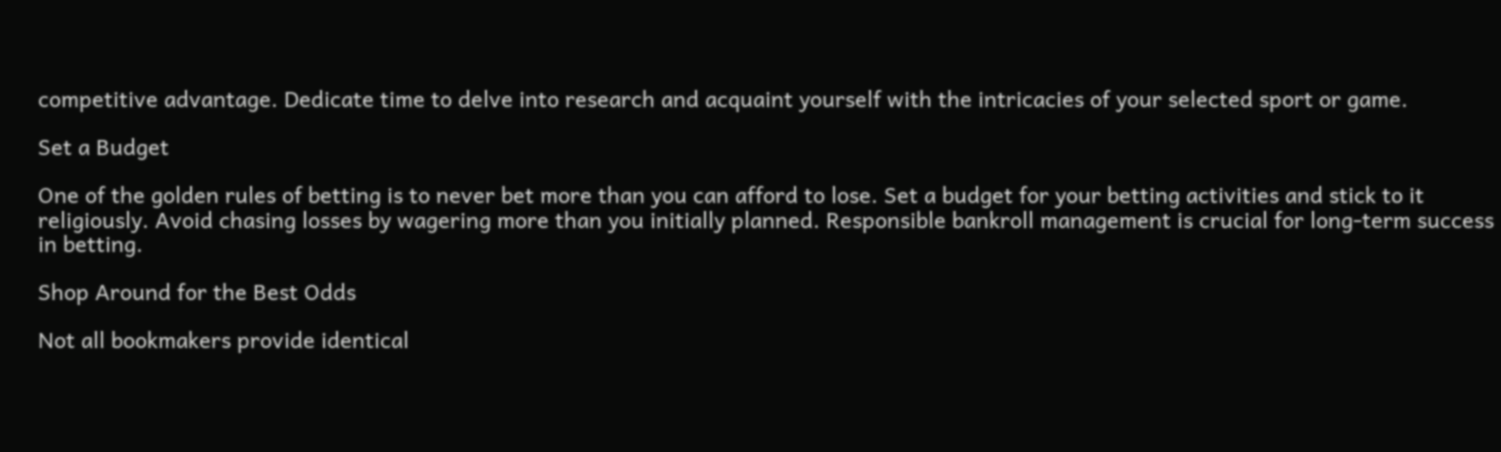competitive advantage. Dedicate time to delve into research and acquaint yourself with the intricacies of your selected sport or game.

Set a Budget

One of the golden rules of betting is to never bet more than you can afford to lose. Set a budget for your betting activities and stick to it religiously. Avoid chasing losses by wagering more than you initially planned. Responsible bankroll management is crucial for long-term success in betting.

Shop Around for the Best Odds

Not all bookmakers provide identical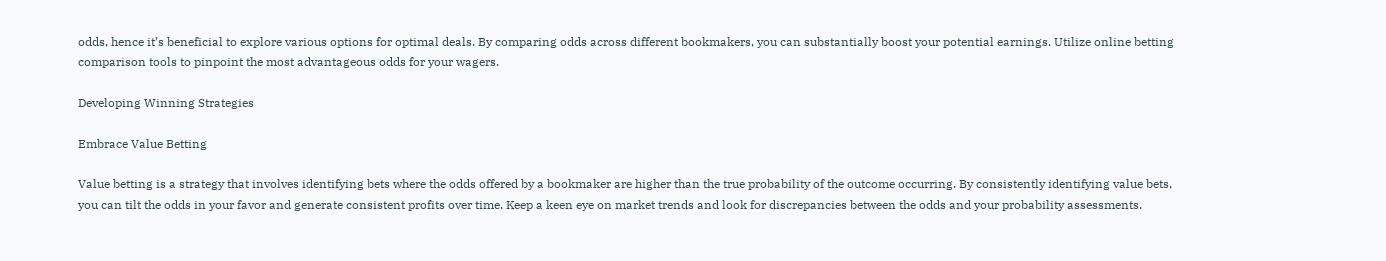odds, hence it’s beneficial to explore various options for optimal deals. By comparing odds across different bookmakers, you can substantially boost your potential earnings. Utilize online betting comparison tools to pinpoint the most advantageous odds for your wagers.

Developing Winning Strategies

Embrace Value Betting

Value betting is a strategy that involves identifying bets where the odds offered by a bookmaker are higher than the true probability of the outcome occurring. By consistently identifying value bets, you can tilt the odds in your favor and generate consistent profits over time. Keep a keen eye on market trends and look for discrepancies between the odds and your probability assessments.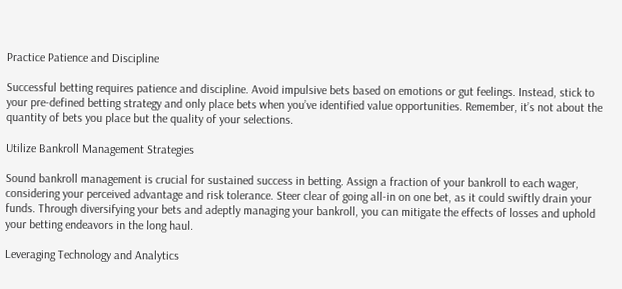Practice Patience and Discipline

Successful betting requires patience and discipline. Avoid impulsive bets based on emotions or gut feelings. Instead, stick to your pre-defined betting strategy and only place bets when you’ve identified value opportunities. Remember, it’s not about the quantity of bets you place but the quality of your selections.

Utilize Bankroll Management Strategies

Sound bankroll management is crucial for sustained success in betting. Assign a fraction of your bankroll to each wager, considering your perceived advantage and risk tolerance. Steer clear of going all-in on one bet, as it could swiftly drain your funds. Through diversifying your bets and adeptly managing your bankroll, you can mitigate the effects of losses and uphold your betting endeavors in the long haul.

Leveraging Technology and Analytics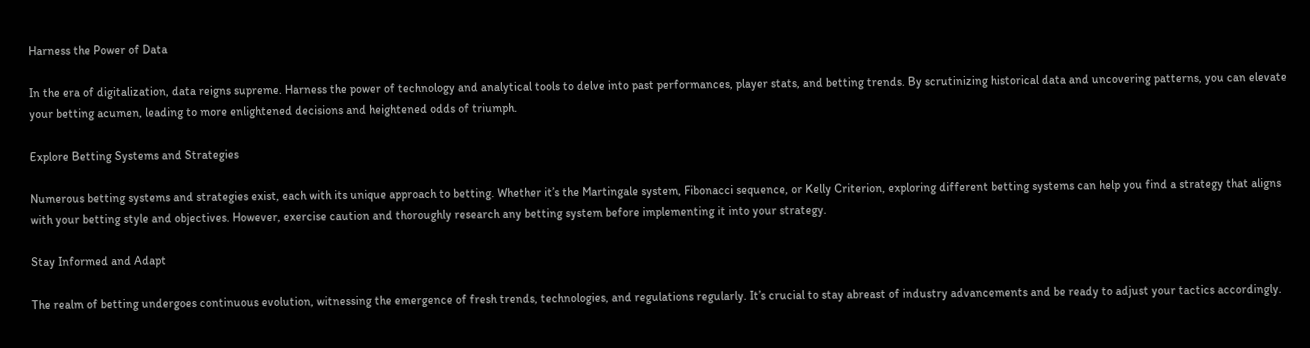Harness the Power of Data

In the era of digitalization, data reigns supreme. Harness the power of technology and analytical tools to delve into past performances, player stats, and betting trends. By scrutinizing historical data and uncovering patterns, you can elevate your betting acumen, leading to more enlightened decisions and heightened odds of triumph.

Explore Betting Systems and Strategies

Numerous betting systems and strategies exist, each with its unique approach to betting. Whether it’s the Martingale system, Fibonacci sequence, or Kelly Criterion, exploring different betting systems can help you find a strategy that aligns with your betting style and objectives. However, exercise caution and thoroughly research any betting system before implementing it into your strategy.

Stay Informed and Adapt

The realm of betting undergoes continuous evolution, witnessing the emergence of fresh trends, technologies, and regulations regularly. It’s crucial to stay abreast of industry advancements and be ready to adjust your tactics accordingly.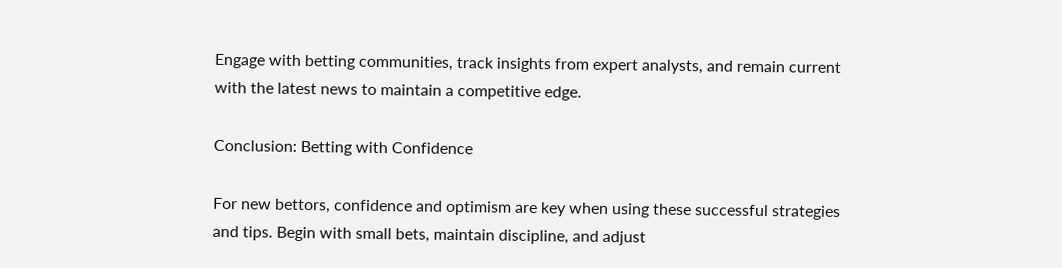Engage with betting communities, track insights from expert analysts, and remain current with the latest news to maintain a competitive edge.

Conclusion: Betting with Confidence

For new bettors, confidence and optimism are key when using these successful strategies and tips. Begin with small bets, maintain discipline, and adjust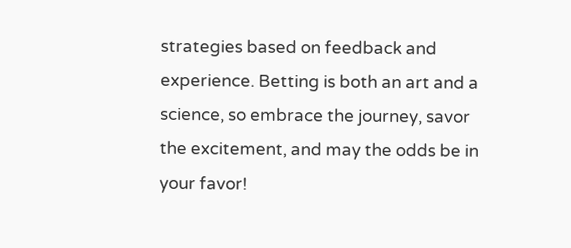strategies based on feedback and experience. Betting is both an art and a science, so embrace the journey, savor the excitement, and may the odds be in your favor!